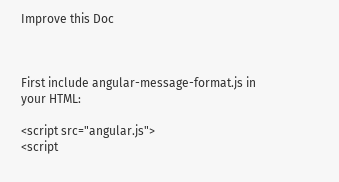Improve this Doc



First include angular-message-format.js in your HTML:

<script src="angular.js">
<script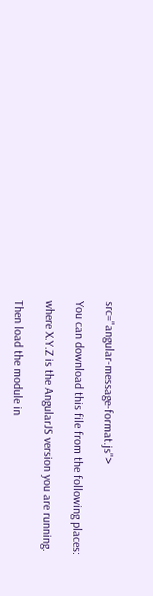src="angular-message-format.js">

You can download this file from the following places:

where X.Y.Z is the AngularJS version you are running.

Then load the module in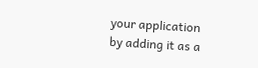your application by adding it as a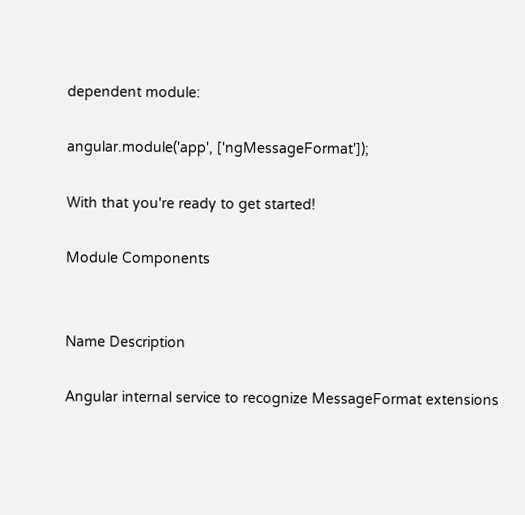dependent module:

angular.module('app', ['ngMessageFormat']);

With that you're ready to get started!

Module Components


Name Description

Angular internal service to recognize MessageFormat extensions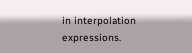in interpolation expressions.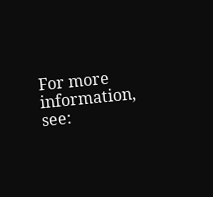For more information, see: